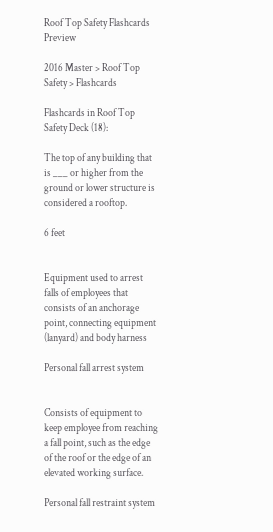Roof Top Safety Flashcards Preview

2016 Master > Roof Top Safety > Flashcards

Flashcards in Roof Top Safety Deck (18):

The top of any building that is ___ or higher from the ground or lower structure is considered a rooftop.

6 feet


Equipment used to arrest falls of employees that consists of an anchorage point, connecting equipment (lanyard) and body harness

Personal fall arrest system


Consists of equipment to keep employee from reaching a fall point, such as the edge of the roof or the edge of an elevated working surface.

Personal fall restraint system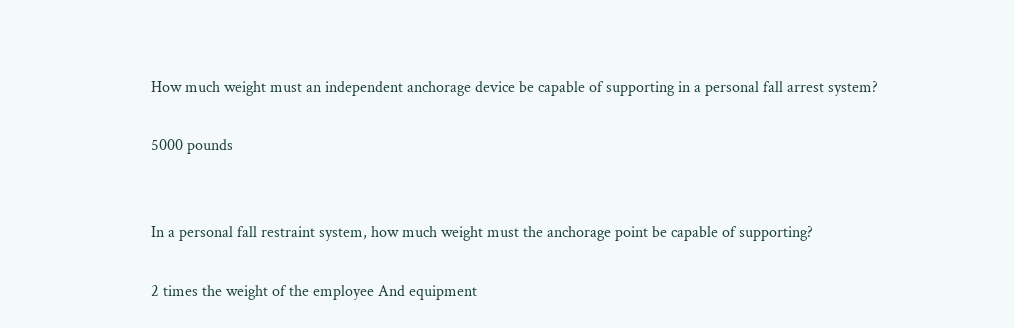How much weight must an independent anchorage device be capable of supporting in a personal fall arrest system?

5000 pounds


In a personal fall restraint system, how much weight must the anchorage point be capable of supporting?

2 times the weight of the employee And equipment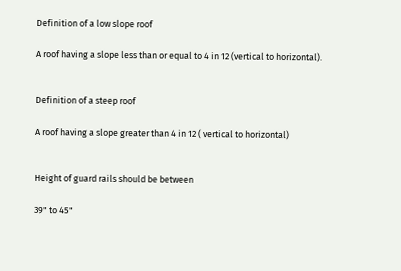Definition of a low slope roof

A roof having a slope less than or equal to 4 in 12 (vertical to horizontal).


Definition of a steep roof

A roof having a slope greater than 4 in 12 ( vertical to horizontal)


Height of guard rails should be between

39" to 45"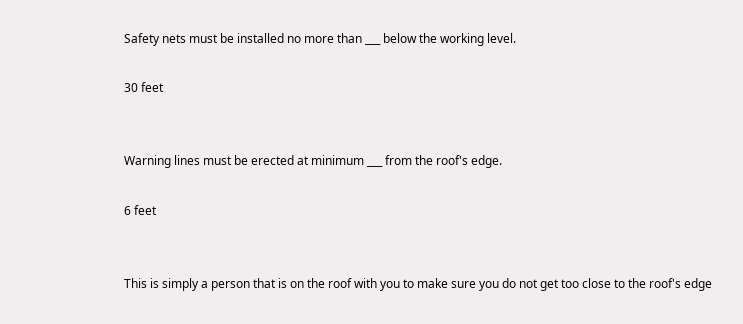Safety nets must be installed no more than ___ below the working level.

30 feet


Warning lines must be erected at minimum ___ from the roof's edge.

6 feet


This is simply a person that is on the roof with you to make sure you do not get too close to the roof's edge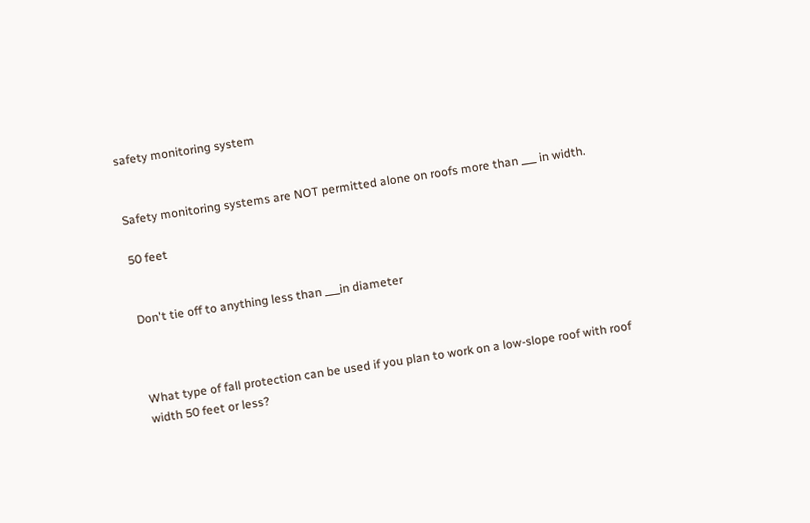safety monitoring system


Safety monitoring systems are NOT permitted alone on roofs more than ___ in width.

50 feet


Don't tie off to anything less than ___in diameter



What type of fall protection can be used if you plan to work on a low-slope roof with roof width 50 feet or less?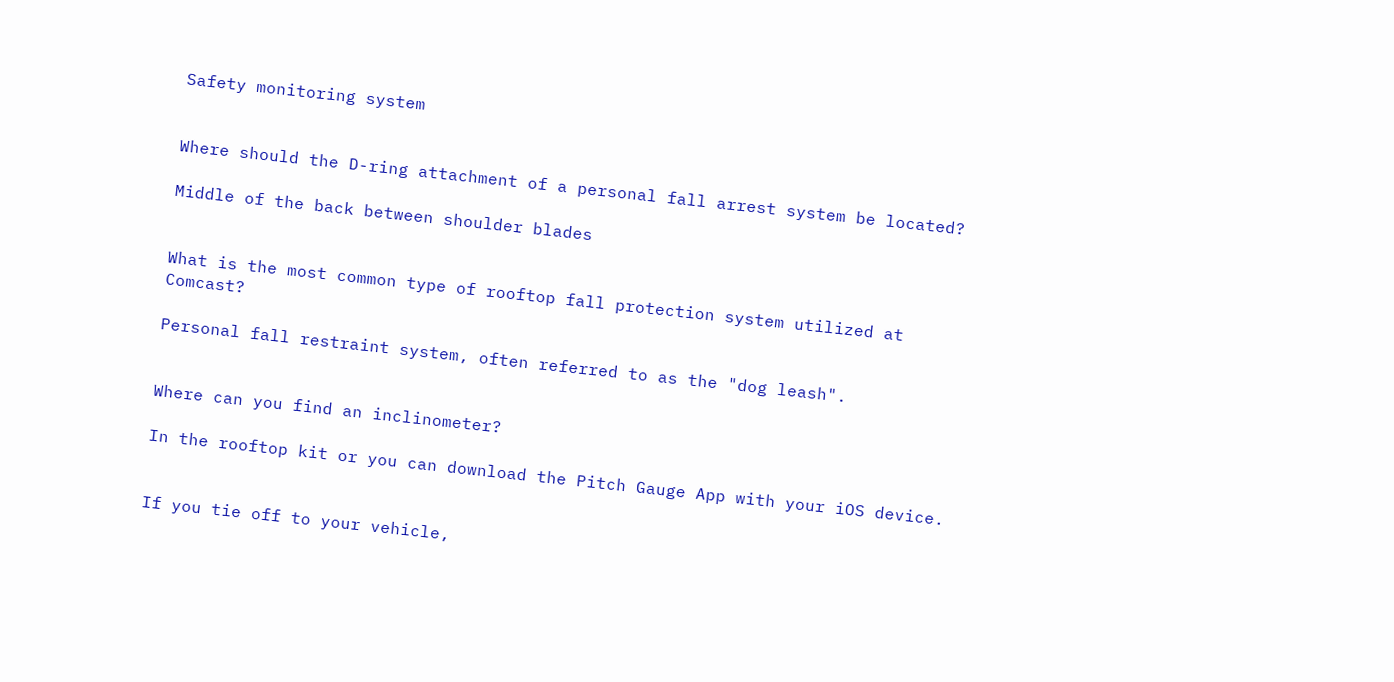Safety monitoring system


Where should the D-ring attachment of a personal fall arrest system be located?

Middle of the back between shoulder blades


What is the most common type of rooftop fall protection system utilized at Comcast?

Personal fall restraint system, often referred to as the "dog leash".


Where can you find an inclinometer?

In the rooftop kit or you can download the Pitch Gauge App with your iOS device.


If you tie off to your vehicle,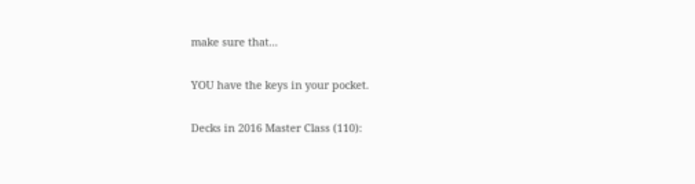make sure that...

YOU have the keys in your pocket.

Decks in 2016 Master Class (110):